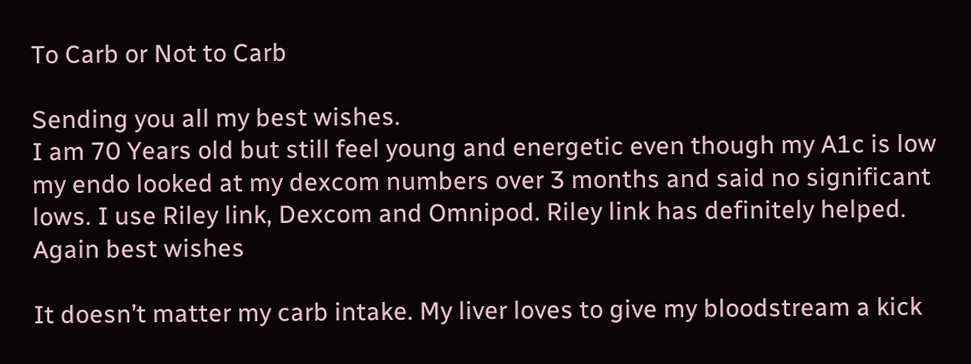To Carb or Not to Carb

Sending you all my best wishes.
I am 70 Years old but still feel young and energetic even though my A1c is low my endo looked at my dexcom numbers over 3 months and said no significant lows. I use Riley link, Dexcom and Omnipod. Riley link has definitely helped.
Again best wishes

It doesn’t matter my carb intake. My liver loves to give my bloodstream a kick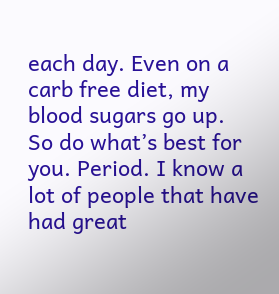each day. Even on a carb free diet, my blood sugars go up.
So do what’s best for you. Period. I know a lot of people that have had great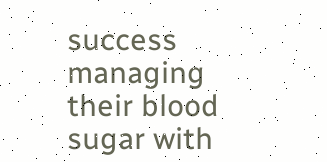success managing their blood sugar with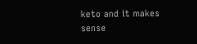keto and it makes sense